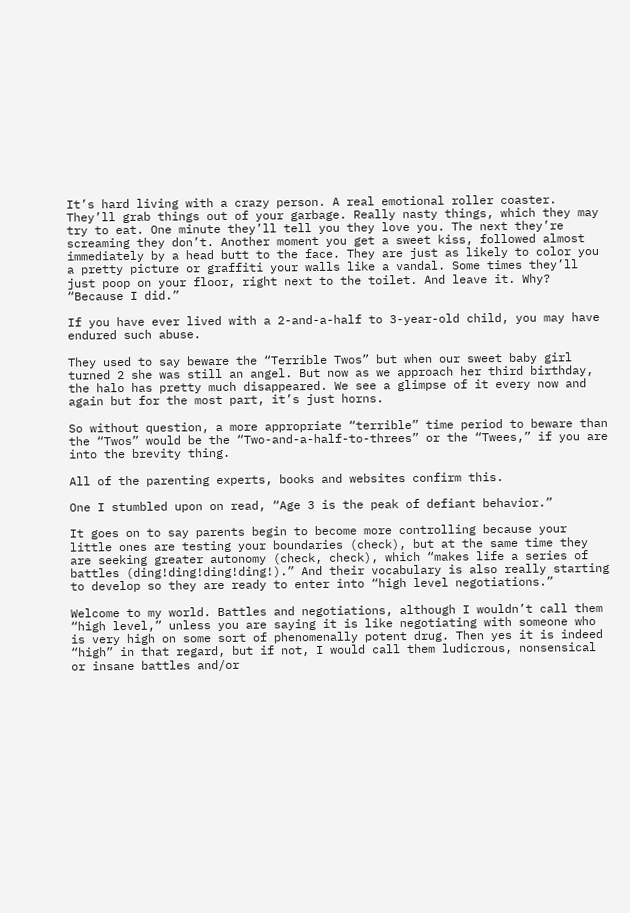It’s hard living with a crazy person. A real emotional roller coaster. They’ll grab things out of your garbage. Really nasty things, which they may try to eat. One minute they’ll tell you they love you. The next they’re screaming they don’t. Another moment you get a sweet kiss, followed almost immediately by a head butt to the face. They are just as likely to color you a pretty picture or graffiti your walls like a vandal. Some times they’ll just poop on your floor, right next to the toilet. And leave it. Why? “Because I did.”

If you have ever lived with a 2-and-a-half to 3-year-old child, you may have endured such abuse.

They used to say beware the “Terrible Twos” but when our sweet baby girl turned 2 she was still an angel. But now as we approach her third birthday, the halo has pretty much disappeared. We see a glimpse of it every now and again but for the most part, it’s just horns.

So without question, a more appropriate “terrible” time period to beware than the “Twos” would be the “Two-and-a-half-to-threes” or the “Twees,” if you are into the brevity thing.

All of the parenting experts, books and websites confirm this.

One I stumbled upon on read, “Age 3 is the peak of defiant behavior.”

It goes on to say parents begin to become more controlling because your little ones are testing your boundaries (check), but at the same time they are seeking greater autonomy (check, check), which “makes life a series of battles (ding!ding!ding!ding!).” And their vocabulary is also really starting to develop so they are ready to enter into “high level negotiations.”

Welcome to my world. Battles and negotiations, although I wouldn’t call them “high level,” unless you are saying it is like negotiating with someone who is very high on some sort of phenomenally potent drug. Then yes it is indeed “high” in that regard, but if not, I would call them ludicrous, nonsensical or insane battles and/or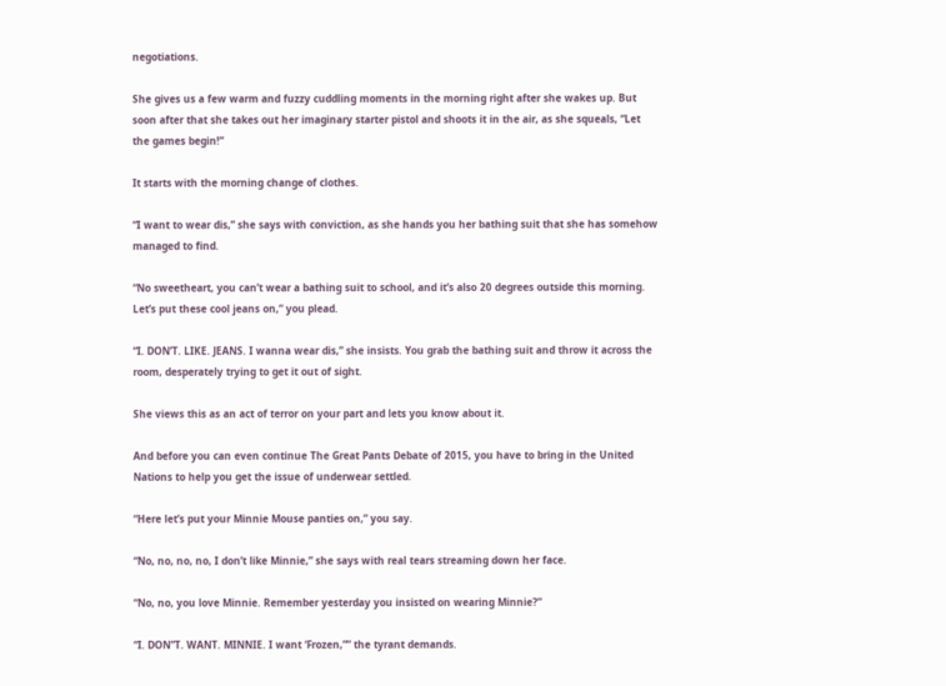negotiations.

She gives us a few warm and fuzzy cuddling moments in the morning right after she wakes up. But soon after that she takes out her imaginary starter pistol and shoots it in the air, as she squeals, “Let the games begin!”

It starts with the morning change of clothes.

“I want to wear dis,” she says with conviction, as she hands you her bathing suit that she has somehow managed to find.

“No sweetheart, you can’t wear a bathing suit to school, and it’s also 20 degrees outside this morning. Let’s put these cool jeans on,” you plead.

“I. DON’T. LIKE. JEANS. I wanna wear dis,” she insists. You grab the bathing suit and throw it across the room, desperately trying to get it out of sight.

She views this as an act of terror on your part and lets you know about it.

And before you can even continue The Great Pants Debate of 2015, you have to bring in the United Nations to help you get the issue of underwear settled.

“Here let’s put your Minnie Mouse panties on,” you say.

“No, no, no, no, I don’t like Minnie,” she says with real tears streaming down her face.

“No, no, you love Minnie. Remember yesterday you insisted on wearing Minnie?”

“I. DON”T. WANT. MINNIE. I want ‘Frozen,”” the tyrant demands.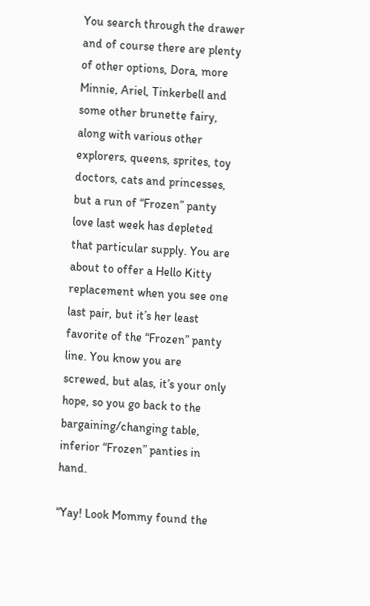You search through the drawer and of course there are plenty of other options, Dora, more Minnie, Ariel, Tinkerbell and some other brunette fairy, along with various other explorers, queens, sprites, toy doctors, cats and princesses, but a run of “Frozen” panty love last week has depleted that particular supply. You are about to offer a Hello Kitty replacement when you see one last pair, but it’s her least favorite of the “Frozen” panty line. You know you are screwed, but alas, it’s your only hope, so you go back to the bargaining/changing table, inferior “Frozen” panties in hand.

“Yay! Look Mommy found the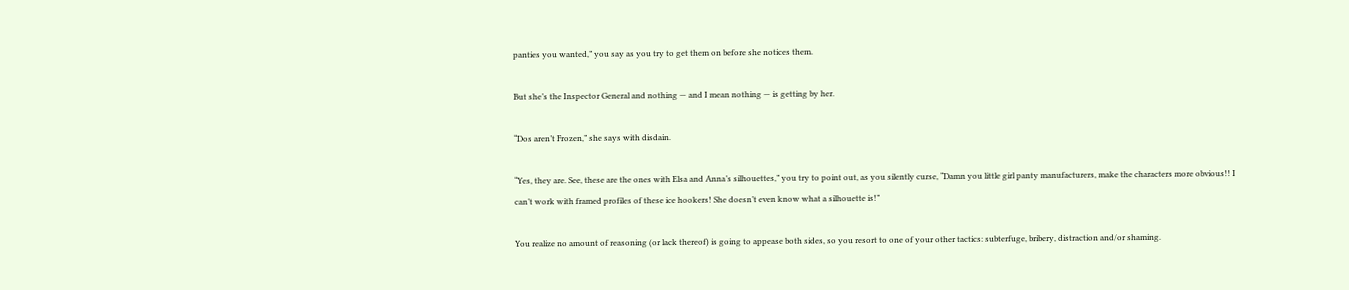panties you wanted,” you say as you try to get them on before she notices them.

But she’s the Inspector General and nothing — and I mean nothing — is getting by her.

“Dos aren’t Frozen,” she says with disdain.

“Yes, they are. See, these are the ones with Elsa and Anna’s silhouettes,” you try to point out, as you silently curse, “Damn you little girl panty manufacturers, make the characters more obvious!! I can’t work with framed profiles of these ice hookers! She doesn’t even know what a silhouette is!”

You realize no amount of reasoning (or lack thereof) is going to appease both sides, so you resort to one of your other tactics: subterfuge, bribery, distraction and/or shaming.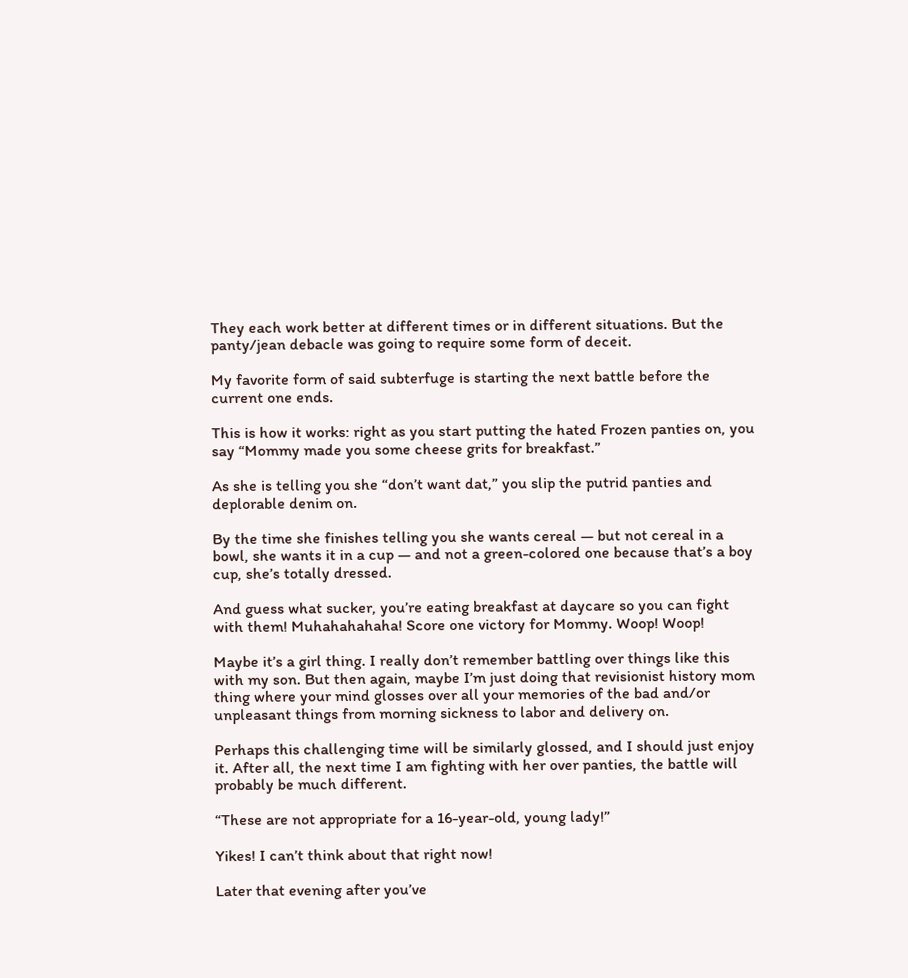They each work better at different times or in different situations. But the panty/jean debacle was going to require some form of deceit.

My favorite form of said subterfuge is starting the next battle before the current one ends.

This is how it works: right as you start putting the hated Frozen panties on, you say “Mommy made you some cheese grits for breakfast.”

As she is telling you she “don’t want dat,” you slip the putrid panties and deplorable denim on.

By the time she finishes telling you she wants cereal — but not cereal in a bowl, she wants it in a cup — and not a green-colored one because that’s a boy cup, she’s totally dressed.

And guess what sucker, you’re eating breakfast at daycare so you can fight with them! Muhahahahaha! Score one victory for Mommy. Woop! Woop!

Maybe it’s a girl thing. I really don’t remember battling over things like this with my son. But then again, maybe I’m just doing that revisionist history mom thing where your mind glosses over all your memories of the bad and/or unpleasant things from morning sickness to labor and delivery on.

Perhaps this challenging time will be similarly glossed, and I should just enjoy it. After all, the next time I am fighting with her over panties, the battle will probably be much different.

“These are not appropriate for a 16-year-old, young lady!”

Yikes! I can’t think about that right now!

Later that evening after you’ve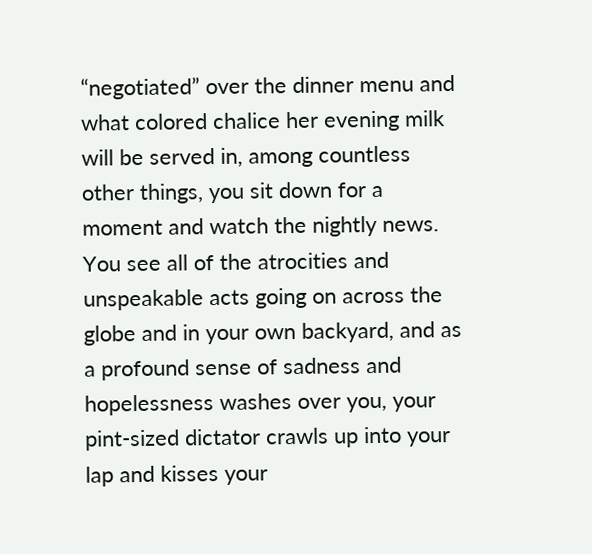“negotiated” over the dinner menu and what colored chalice her evening milk will be served in, among countless other things, you sit down for a moment and watch the nightly news. You see all of the atrocities and unspeakable acts going on across the globe and in your own backyard, and as a profound sense of sadness and hopelessness washes over you, your pint-sized dictator crawls up into your lap and kisses your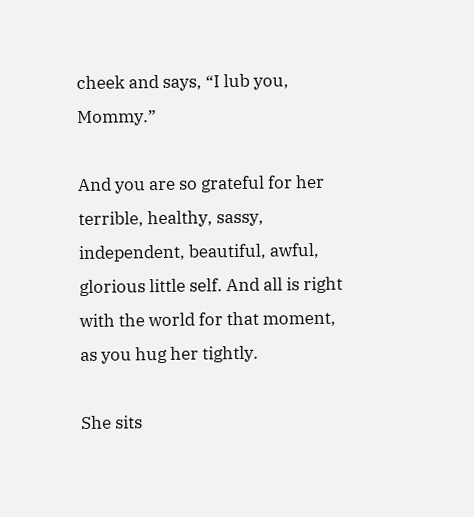cheek and says, “I lub you, Mommy.”

And you are so grateful for her terrible, healthy, sassy, independent, beautiful, awful, glorious little self. And all is right with the world for that moment, as you hug her tightly.

She sits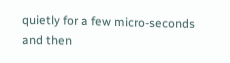quietly for a few micro-seconds and then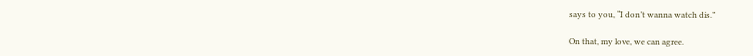says to you, “I don’t wanna watch dis.”

On that, my love, we can agree.